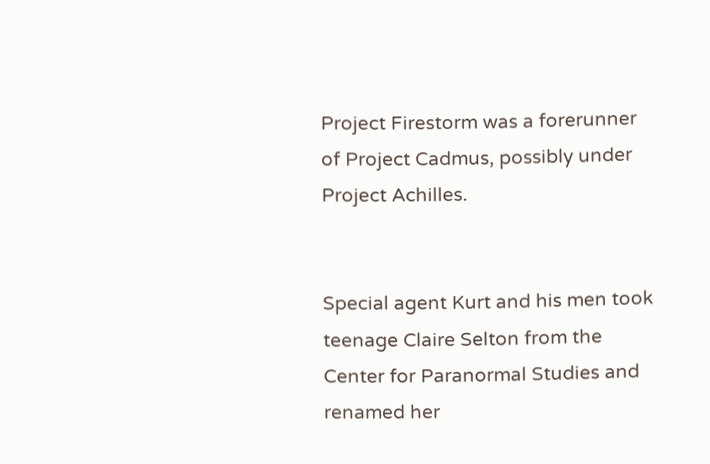Project Firestorm was a forerunner of Project Cadmus, possibly under Project Achilles.


Special agent Kurt and his men took teenage Claire Selton from the Center for Paranormal Studies and renamed her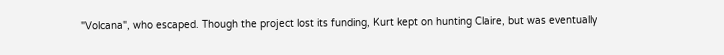"Volcana", who escaped. Though the project lost its funding, Kurt kept on hunting Claire, but was eventually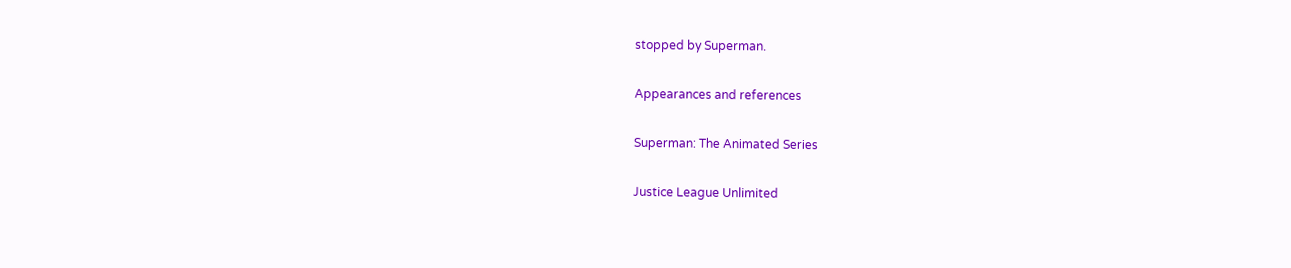stopped by Superman.

Appearances and references

Superman: The Animated Series

Justice League Unlimited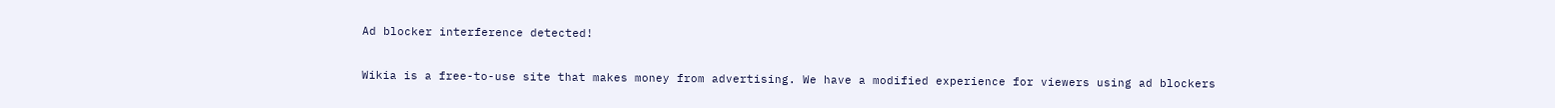Ad blocker interference detected!

Wikia is a free-to-use site that makes money from advertising. We have a modified experience for viewers using ad blockers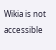Wikia is not accessible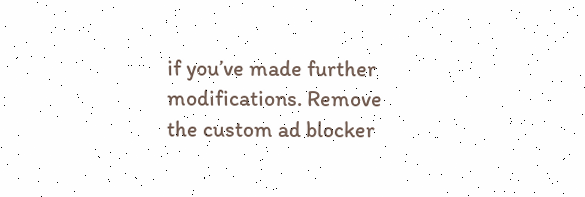if you’ve made further modifications. Remove the custom ad blocker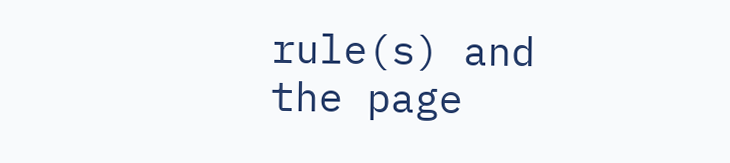rule(s) and the page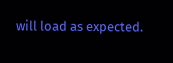will load as expected.